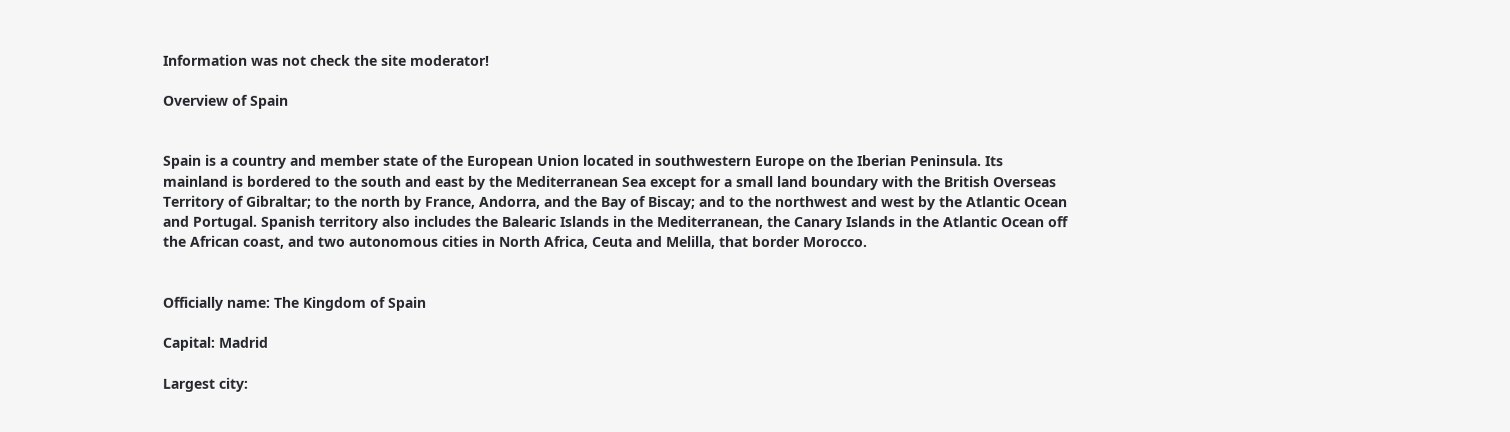Information was not check the site moderator!

Overview of Spain


Spain is a country and member state of the European Union located in southwestern Europe on the Iberian Peninsula. Its mainland is bordered to the south and east by the Mediterranean Sea except for a small land boundary with the British Overseas Territory of Gibraltar; to the north by France, Andorra, and the Bay of Biscay; and to the northwest and west by the Atlantic Ocean and Portugal. Spanish territory also includes the Balearic Islands in the Mediterranean, the Canary Islands in the Atlantic Ocean off the African coast, and two autonomous cities in North Africa, Ceuta and Melilla, that border Morocco.


Officially name: The Kingdom of Spain

Capital: Madrid

Largest city: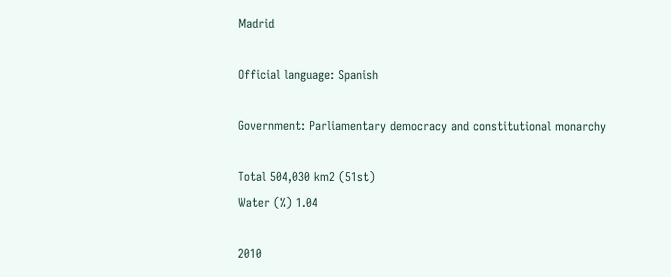Madrid

Official language: Spanish

Government: Parliamentary democracy and constitutional monarchy

Total 504,030 km2 (51st)
Water (%) 1.04

2010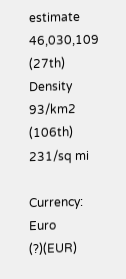estimate 46,030,109 (27th)
Density 93/km2 (106th)
231/sq mi

Currency: Euro (?)(EUR)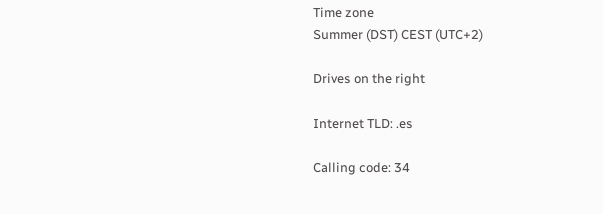Time zone
Summer (DST) CEST (UTC+2)

Drives on the right

Internet TLD: .es

Calling code: 34